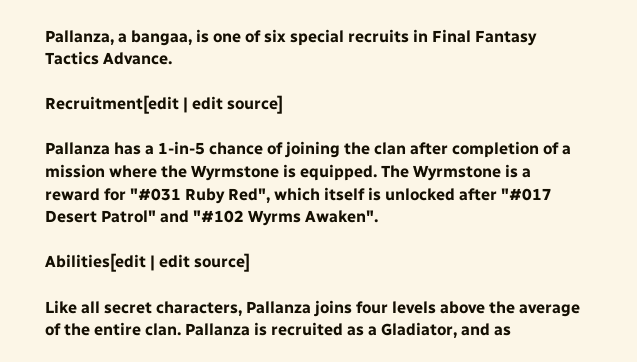Pallanza, a bangaa, is one of six special recruits in Final Fantasy Tactics Advance.

Recruitment[edit | edit source]

Pallanza has a 1-in-5 chance of joining the clan after completion of a mission where the Wyrmstone is equipped. The Wyrmstone is a reward for "#031 Ruby Red", which itself is unlocked after "#017 Desert Patrol" and "#102 Wyrms Awaken".

Abilities[edit | edit source]

Like all secret characters, Pallanza joins four levels above the average of the entire clan. Pallanza is recruited as a Gladiator, and as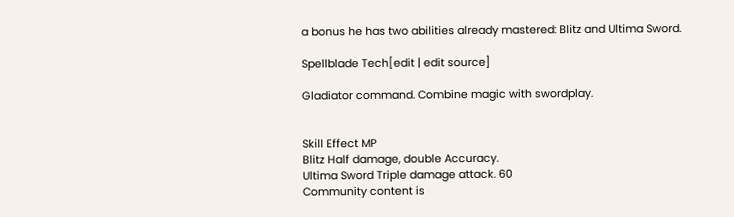a bonus he has two abilities already mastered: Blitz and Ultima Sword.

Spellblade Tech[edit | edit source]

Gladiator command. Combine magic with swordplay.


Skill Effect MP
Blitz Half damage, double Accuracy.
Ultima Sword Triple damage attack. 60
Community content is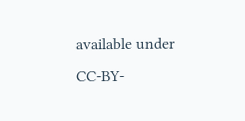available under CC-BY-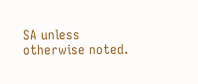SA unless otherwise noted.